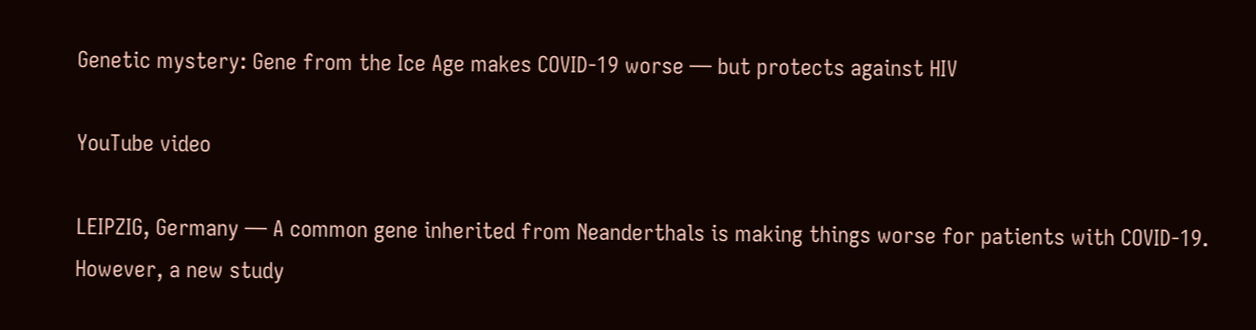Genetic mystery: Gene from the Ice Age makes COVID-19 worse — but protects against HIV

YouTube video

LEIPZIG, Germany — A common gene inherited from Neanderthals is making things worse for patients with COVID-19. However, a new study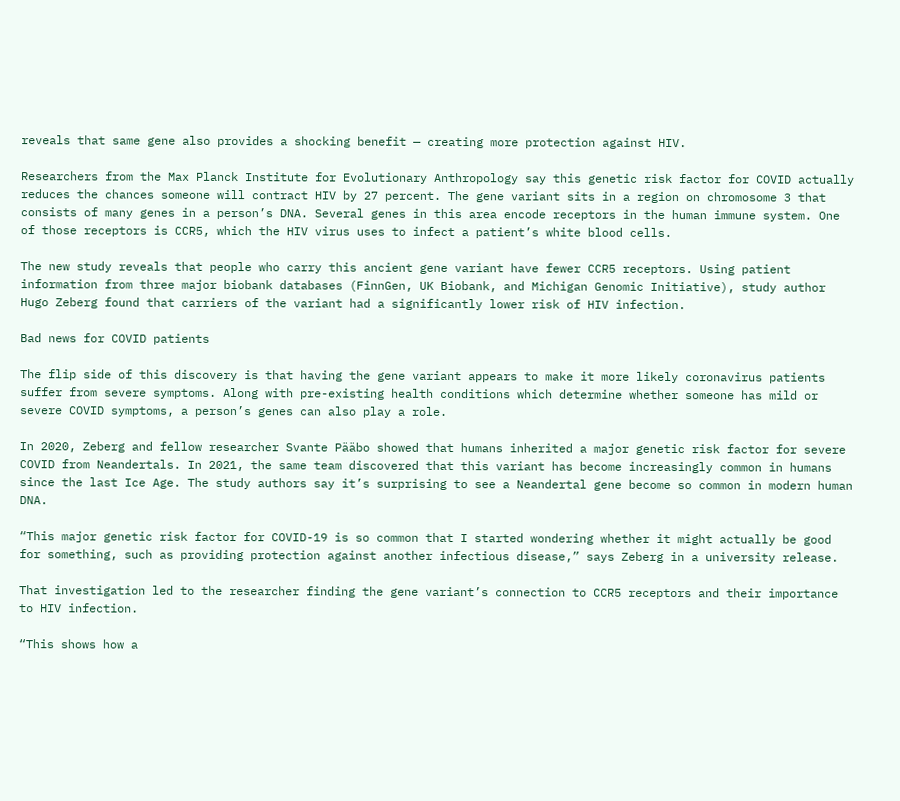reveals that same gene also provides a shocking benefit — creating more protection against HIV.

Researchers from the Max Planck Institute for Evolutionary Anthropology say this genetic risk factor for COVID actually reduces the chances someone will contract HIV by 27 percent. The gene variant sits in a region on chromosome 3 that consists of many genes in a person’s DNA. Several genes in this area encode receptors in the human immune system. One of those receptors is CCR5, which the HIV virus uses to infect a patient’s white blood cells.

The new study reveals that people who carry this ancient gene variant have fewer CCR5 receptors. Using patient information from three major biobank databases (FinnGen, UK Biobank, and Michigan Genomic Initiative), study author Hugo Zeberg found that carriers of the variant had a significantly lower risk of HIV infection.

Bad news for COVID patients

The flip side of this discovery is that having the gene variant appears to make it more likely coronavirus patients suffer from severe symptoms. Along with pre-existing health conditions which determine whether someone has mild or severe COVID symptoms, a person’s genes can also play a role.

In 2020, Zeberg and fellow researcher Svante Pääbo showed that humans inherited a major genetic risk factor for severe COVID from Neandertals. In 2021, the same team discovered that this variant has become increasingly common in humans since the last Ice Age. The study authors say it’s surprising to see a Neandertal gene become so common in modern human DNA.

“This major genetic risk factor for COVID-19 is so common that I started wondering whether it might actually be good for something, such as providing protection against another infectious disease,” says Zeberg in a university release.

That investigation led to the researcher finding the gene variant’s connection to CCR5 receptors and their importance to HIV infection.

“This shows how a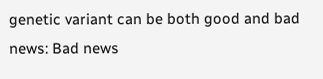genetic variant can be both good and bad news: Bad news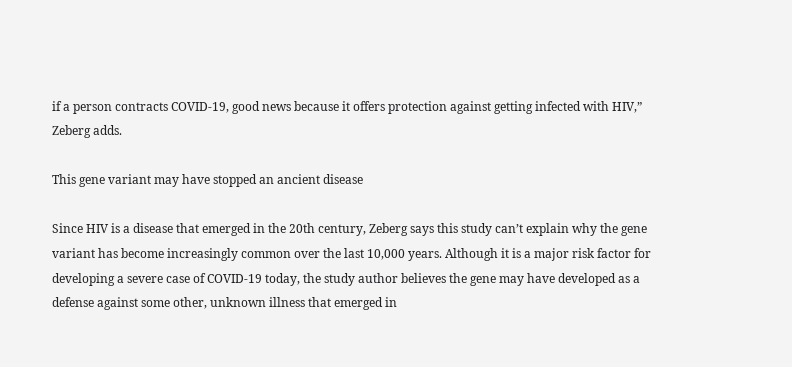if a person contracts COVID-19, good news because it offers protection against getting infected with HIV,” Zeberg adds.

This gene variant may have stopped an ancient disease

Since HIV is a disease that emerged in the 20th century, Zeberg says this study can’t explain why the gene variant has become increasingly common over the last 10,000 years. Although it is a major risk factor for developing a severe case of COVID-19 today, the study author believes the gene may have developed as a defense against some other, unknown illness that emerged in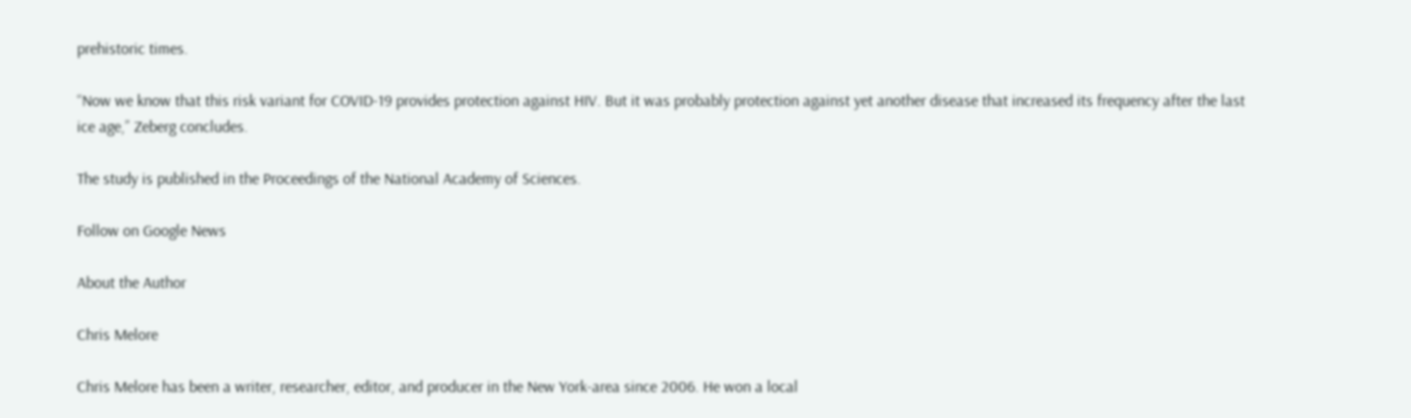prehistoric times.

“Now we know that this risk variant for COVID-19 provides protection against HIV. But it was probably protection against yet another disease that increased its frequency after the last ice age,” Zeberg concludes.

The study is published in the Proceedings of the National Academy of Sciences.

Follow on Google News

About the Author

Chris Melore

Chris Melore has been a writer, researcher, editor, and producer in the New York-area since 2006. He won a local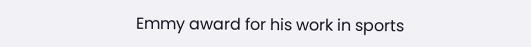Emmy award for his work in sports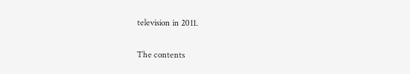television in 2011.

The contents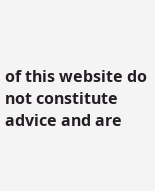of this website do not constitute advice and are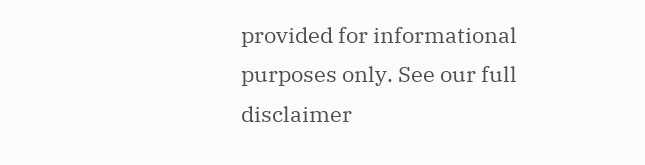provided for informational purposes only. See our full disclaimer